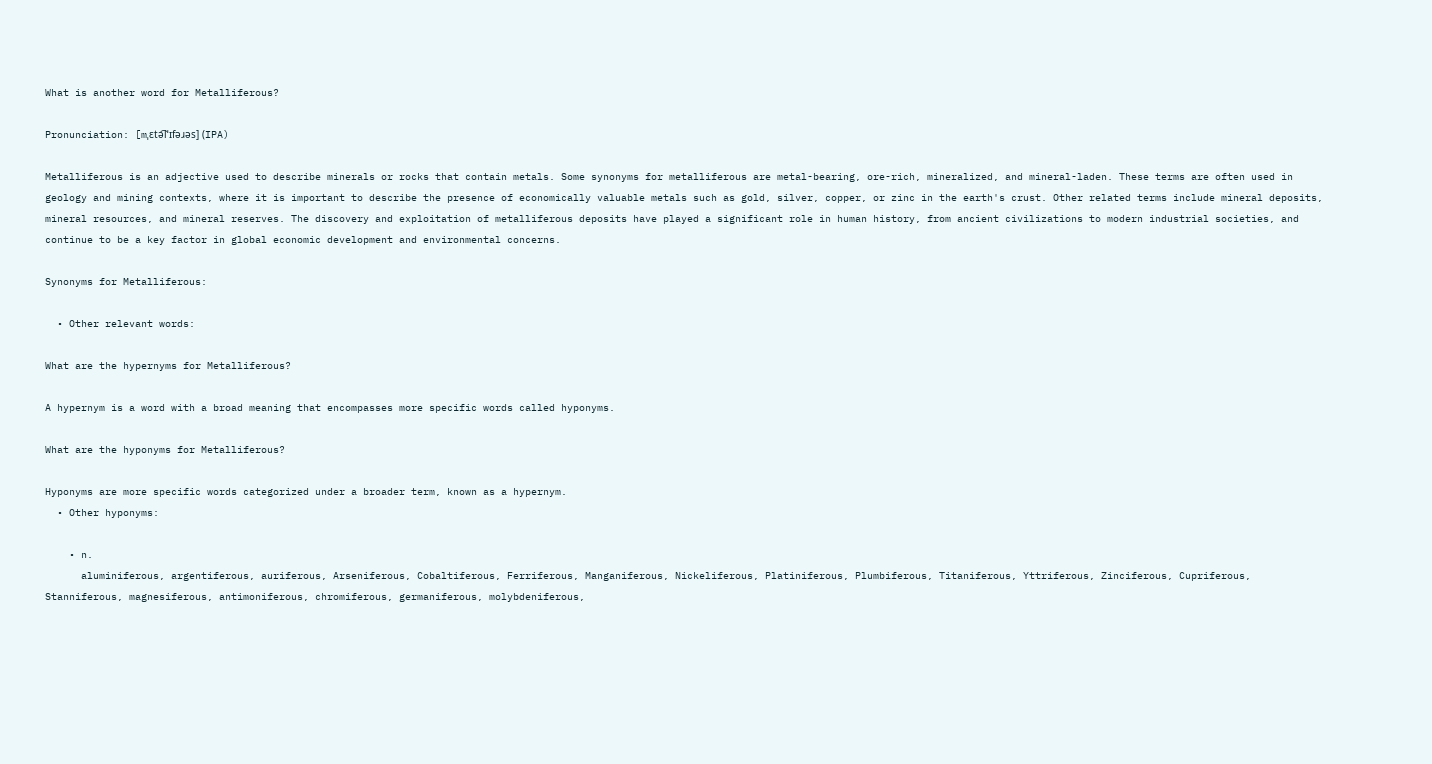What is another word for Metalliferous?

Pronunciation: [mˌɛtə͡lˈɪfəɹəs] (IPA)

Metalliferous is an adjective used to describe minerals or rocks that contain metals. Some synonyms for metalliferous are metal-bearing, ore-rich, mineralized, and mineral-laden. These terms are often used in geology and mining contexts, where it is important to describe the presence of economically valuable metals such as gold, silver, copper, or zinc in the earth's crust. Other related terms include mineral deposits, mineral resources, and mineral reserves. The discovery and exploitation of metalliferous deposits have played a significant role in human history, from ancient civilizations to modern industrial societies, and continue to be a key factor in global economic development and environmental concerns.

Synonyms for Metalliferous:

  • Other relevant words:

What are the hypernyms for Metalliferous?

A hypernym is a word with a broad meaning that encompasses more specific words called hyponyms.

What are the hyponyms for Metalliferous?

Hyponyms are more specific words categorized under a broader term, known as a hypernym.
  • Other hyponyms:

    • n.
      aluminiferous, argentiferous, auriferous, Arseniferous, Cobaltiferous, Ferriferous, Manganiferous, Nickeliferous, Platiniferous, Plumbiferous, Titaniferous, Yttriferous, Zinciferous, Cupriferous, Stanniferous, magnesiferous, antimoniferous, chromiferous, germaniferous, molybdeniferous,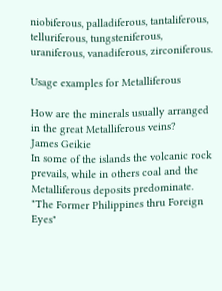niobiferous, palladiferous, tantaliferous, telluriferous, tungsteniferous, uraniferous, vanadiferous, zirconiferous.

Usage examples for Metalliferous

How are the minerals usually arranged in the great Metalliferous veins?
James Geikie
In some of the islands the volcanic rock prevails, while in others coal and the Metalliferous deposits predominate.
"The Former Philippines thru Foreign Eyes"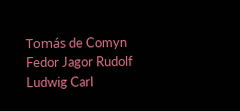Tomás de Comyn Fedor Jagor Rudolf Ludwig Carl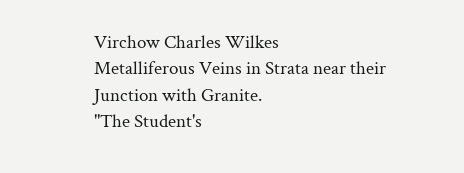Virchow Charles Wilkes
Metalliferous Veins in Strata near their Junction with Granite.
"The Student's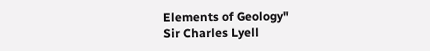Elements of Geology"
Sir Charles Lyell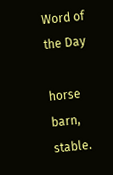Word of the Day

horse barn, stable.